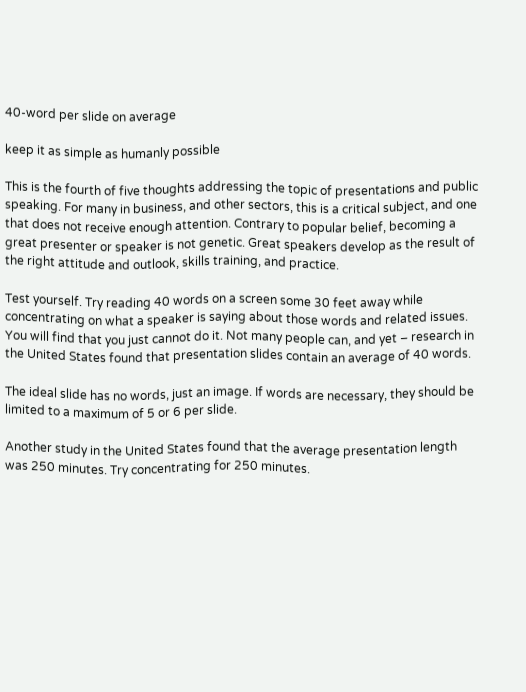40-word per slide on average

keep it as simple as humanly possible

This is the fourth of five thoughts addressing the topic of presentations and public speaking. For many in business, and other sectors, this is a critical subject, and one that does not receive enough attention. Contrary to popular belief, becoming a great presenter or speaker is not genetic. Great speakers develop as the result of the right attitude and outlook, skills training, and practice.

Test yourself. Try reading 40 words on a screen some 30 feet away while concentrating on what a speaker is saying about those words and related issues. You will find that you just cannot do it. Not many people can, and yet – research in the United States found that presentation slides contain an average of 40 words.

The ideal slide has no words, just an image. If words are necessary, they should be limited to a maximum of 5 or 6 per slide.

Another study in the United States found that the average presentation length was 250 minutes. Try concentrating for 250 minutes.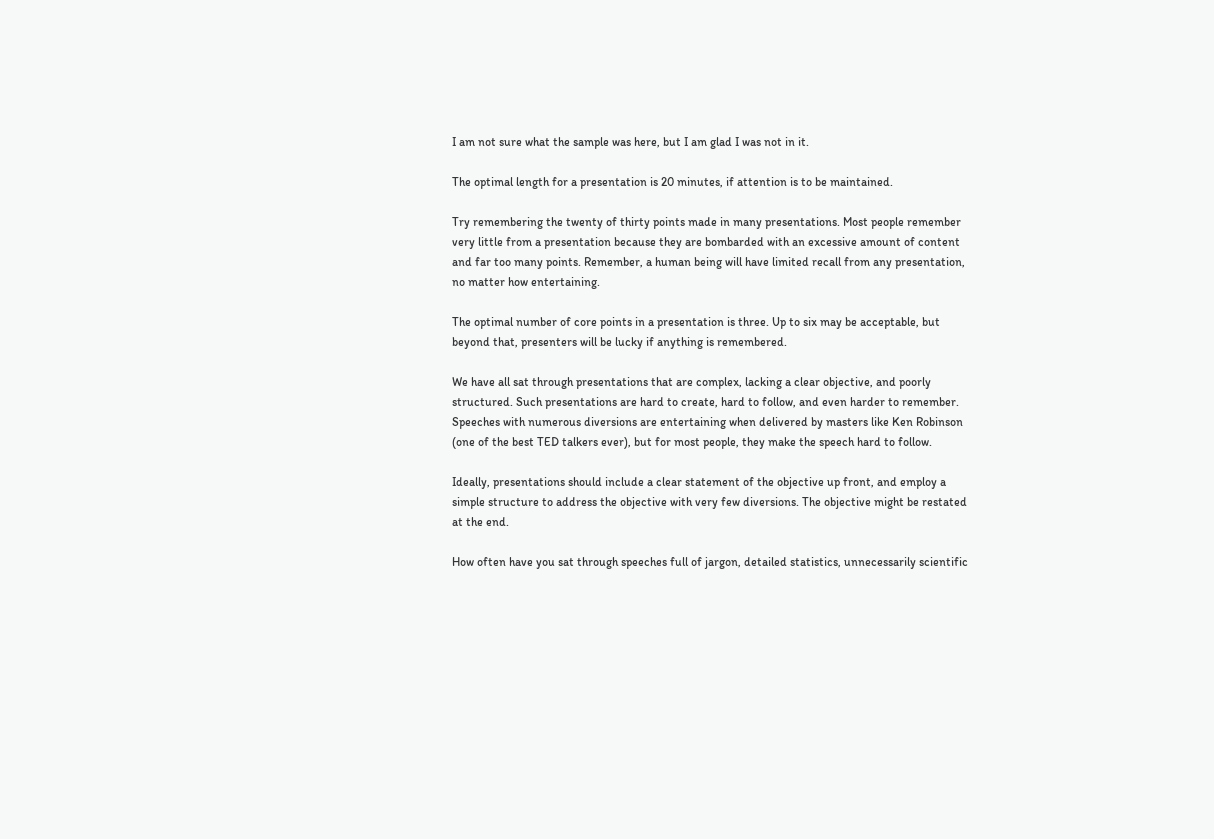I am not sure what the sample was here, but I am glad I was not in it.

The optimal length for a presentation is 20 minutes, if attention is to be maintained.

Try remembering the twenty of thirty points made in many presentations. Most people remember very little from a presentation because they are bombarded with an excessive amount of content and far too many points. Remember, a human being will have limited recall from any presentation, no matter how entertaining.

The optimal number of core points in a presentation is three. Up to six may be acceptable, but beyond that, presenters will be lucky if anything is remembered.

We have all sat through presentations that are complex, lacking a clear objective, and poorly structured. Such presentations are hard to create, hard to follow, and even harder to remember. Speeches with numerous diversions are entertaining when delivered by masters like Ken Robinson (one of the best TED talkers ever), but for most people, they make the speech hard to follow.

Ideally, presentations should include a clear statement of the objective up front, and employ a simple structure to address the objective with very few diversions. The objective might be restated at the end.

How often have you sat through speeches full of jargon, detailed statistics, unnecessarily scientific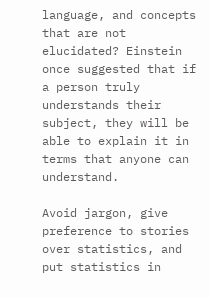language, and concepts that are not elucidated? Einstein once suggested that if a person truly understands their subject, they will be able to explain it in terms that anyone can understand.

Avoid jargon, give preference to stories over statistics, and put statistics in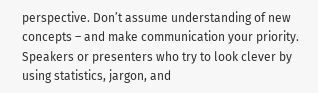perspective. Don’t assume understanding of new concepts – and make communication your priority. Speakers or presenters who try to look clever by using statistics, jargon, and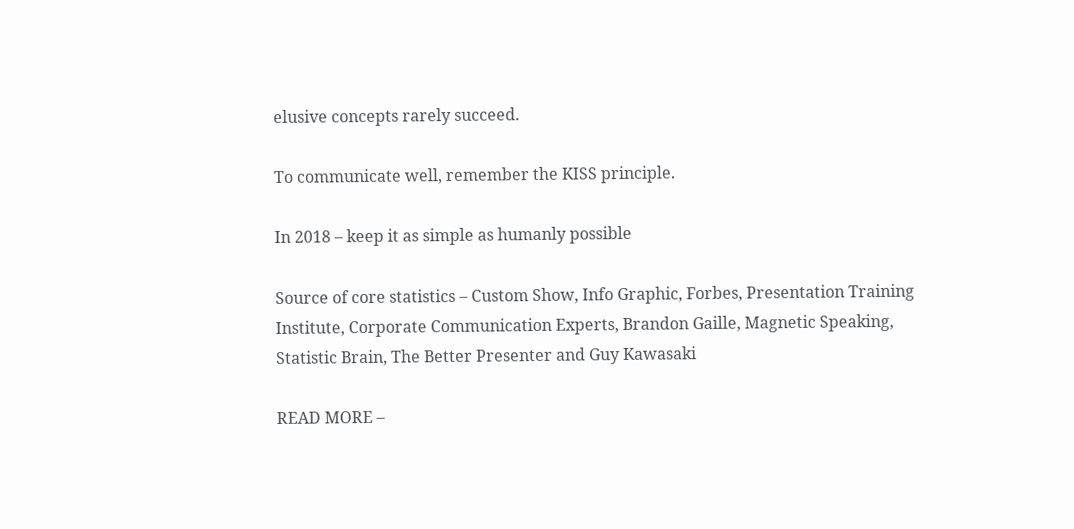elusive concepts rarely succeed.

To communicate well, remember the KISS principle.

In 2018 – keep it as simple as humanly possible

Source of core statistics – Custom Show, Info Graphic, Forbes, Presentation Training Institute, Corporate Communication Experts, Brandon Gaille, Magnetic Speaking, Statistic Brain, The Better Presenter and Guy Kawasaki

READ MORE –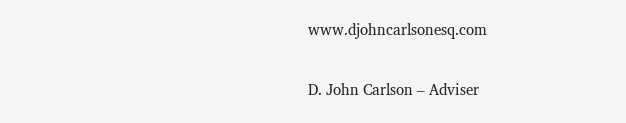www.djohncarlsonesq.com

D. John Carlson – Adviser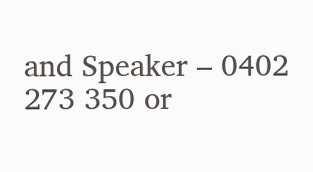and Speaker – 0402 273 350 or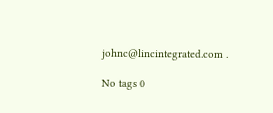johnc@lincintegrated.com .

No tags 0